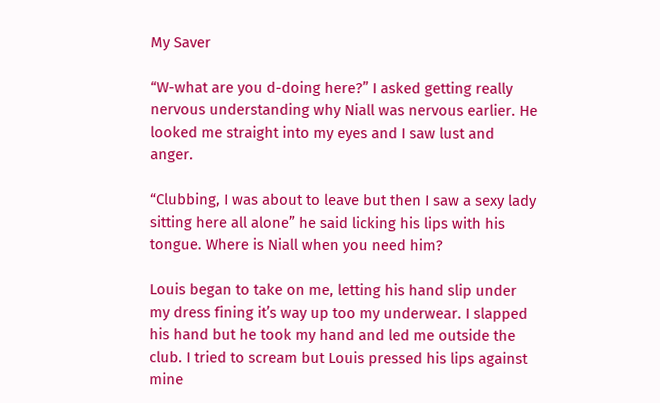My Saver

“W-what are you d-doing here?” I asked getting really nervous understanding why Niall was nervous earlier. He looked me straight into my eyes and I saw lust and anger.

“Clubbing, I was about to leave but then I saw a sexy lady sitting here all alone” he said licking his lips with his tongue. Where is Niall when you need him?

Louis began to take on me, letting his hand slip under my dress fining it’s way up too my underwear. I slapped his hand but he took my hand and led me outside the club. I tried to scream but Louis pressed his lips against mine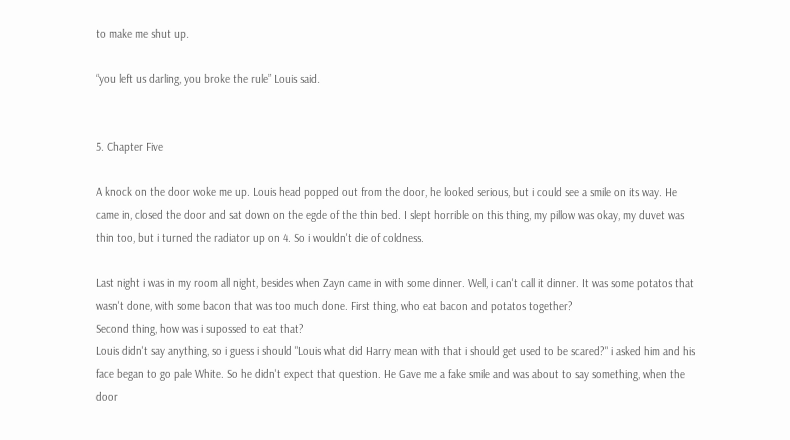to make me shut up.

“you left us darling, you broke the rule” Louis said.


5. Chapter Five

A knock on the door woke me up. Louis head popped out from the door, he looked serious, but i could see a smile on its way. He came in, closed the door and sat down on the egde of the thin bed. I slept horrible on this thing, my pillow was okay, my duvet was thin too, but i turned the radiator up on 4. So i wouldn't die of coldness.

Last night i was in my room all night, besides when Zayn came in with some dinner. Well, i can't call it dinner. It was some potatos that wasn't done, with some bacon that was too much done. First thing, who eat bacon and potatos together?
Second thing, how was i supossed to eat that?
Louis didn't say anything, so i guess i should "Louis what did Harry mean with that i should get used to be scared?" i asked him and his face began to go pale White. So he didn't expect that question. He Gave me a fake smile and was about to say something, when the door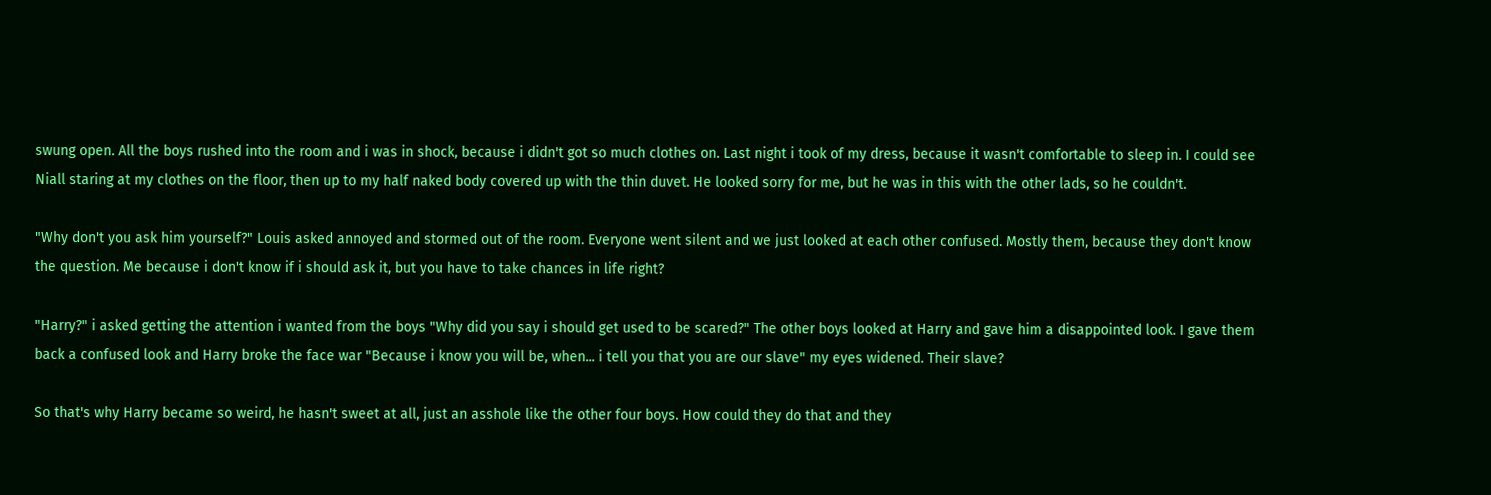swung open. All the boys rushed into the room and i was in shock, because i didn't got so much clothes on. Last night i took of my dress, because it wasn't comfortable to sleep in. I could see Niall staring at my clothes on the floor, then up to my half naked body covered up with the thin duvet. He looked sorry for me, but he was in this with the other lads, so he couldn't.

"Why don't you ask him yourself?" Louis asked annoyed and stormed out of the room. Everyone went silent and we just looked at each other confused. Mostly them, because they don't know the question. Me because i don't know if i should ask it, but you have to take chances in life right?

"Harry?" i asked getting the attention i wanted from the boys "Why did you say i should get used to be scared?" The other boys looked at Harry and gave him a disappointed look. I gave them back a confused look and Harry broke the face war "Because i know you will be, when... i tell you that you are our slave" my eyes widened. Their slave?

So that's why Harry became so weird, he hasn't sweet at all, just an asshole like the other four boys. How could they do that and they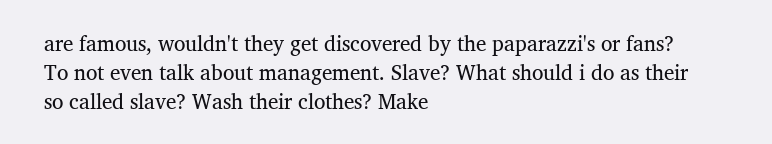are famous, wouldn't they get discovered by the paparazzi's or fans? To not even talk about management. Slave? What should i do as their so called slave? Wash their clothes? Make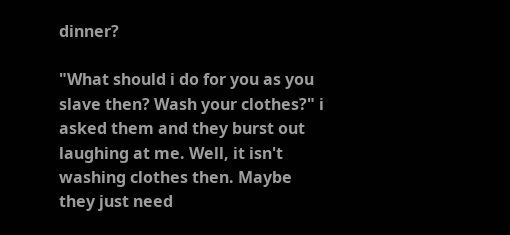dinner?

"What should i do for you as you slave then? Wash your clothes?" i asked them and they burst out laughing at me. Well, it isn't washing clothes then. Maybe they just need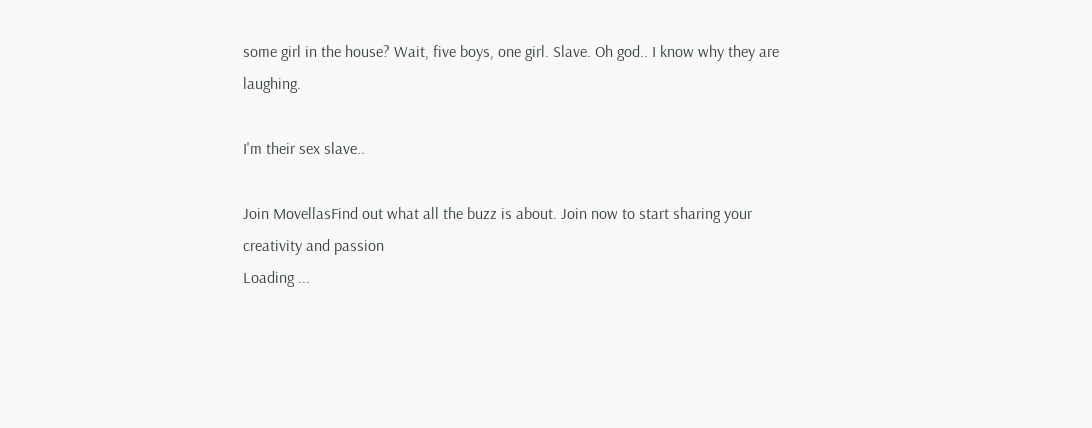some girl in the house? Wait, five boys, one girl. Slave. Oh god.. I know why they are laughing.

I'm their sex slave..

Join MovellasFind out what all the buzz is about. Join now to start sharing your creativity and passion
Loading ...